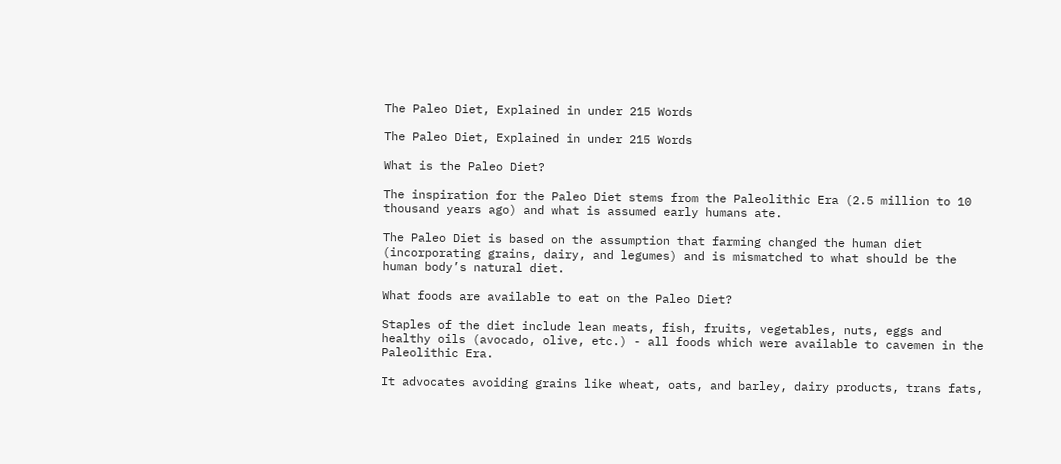The Paleo Diet, Explained in under 215 Words

The Paleo Diet, Explained in under 215 Words

What is the Paleo Diet?

The inspiration for the Paleo Diet stems from the Paleolithic Era (2.5 million to 10 thousand years ago) and what is assumed early humans ate.

The Paleo Diet is based on the assumption that farming changed the human diet (incorporating grains, dairy, and legumes) and is mismatched to what should be the human body’s natural diet.

What foods are available to eat on the Paleo Diet?

Staples of the diet include lean meats, fish, fruits, vegetables, nuts, eggs and healthy oils (avocado, olive, etc.) - all foods which were available to cavemen in the Paleolithic Era.

It advocates avoiding grains like wheat, oats, and barley, dairy products, trans fats,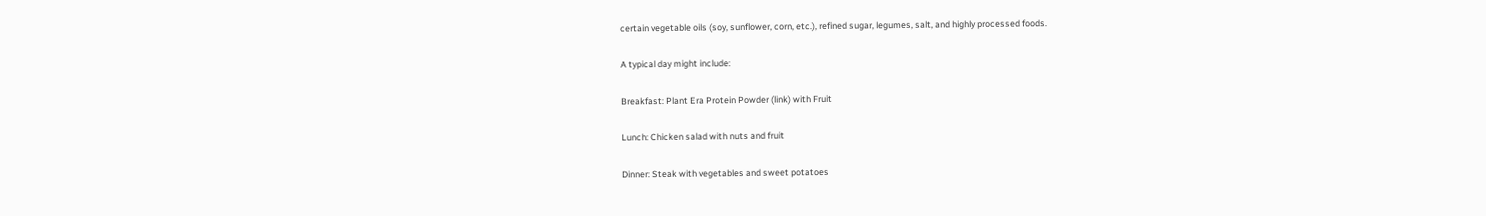certain vegetable oils (soy, sunflower, corn, etc.), refined sugar, legumes, salt, and highly processed foods.

A typical day might include:

Breakfast: Plant Era Protein Powder (link) with Fruit

Lunch: Chicken salad with nuts and fruit

Dinner: Steak with vegetables and sweet potatoes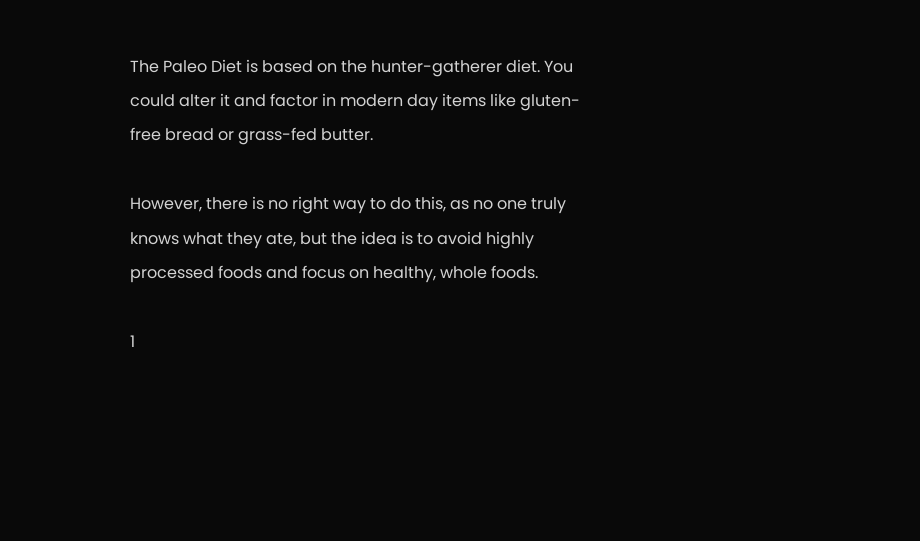The Paleo Diet is based on the hunter-gatherer diet. You could alter it and factor in modern day items like gluten-free bread or grass-fed butter.

However, there is no right way to do this, as no one truly knows what they ate, but the idea is to avoid highly processed foods and focus on healthy, whole foods.

1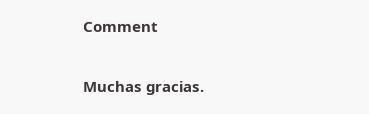Comment

Muchas gracias.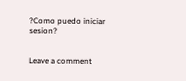?Como puedo iniciar sesion?


Leave a comment